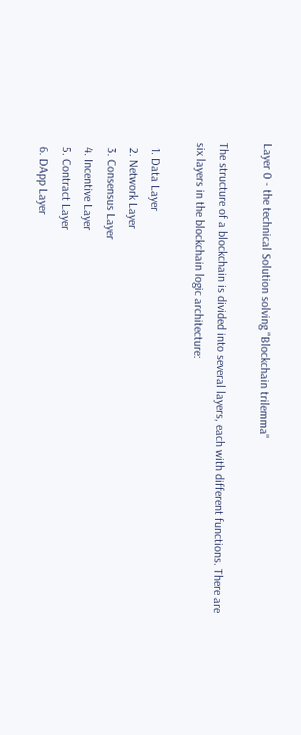Layer 0 - the technical Solution solving "Blockchain trilemma"

The structure of a blockchain is divided into several layers, each with different functions. There are six layers in the blockchain logic architecture:

  1. Data Layer
  2. Network Layer
  3. Consensus Layer
  4. Incentive Layer
  5. Contract Layer
  6. DApp Layer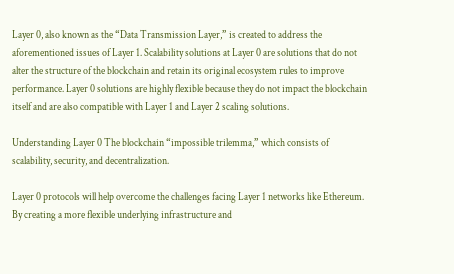Layer 0, also known as the “Data Transmission Layer,” is created to address the aforementioned issues of Layer 1. Scalability solutions at Layer 0 are solutions that do not alter the structure of the blockchain and retain its original ecosystem rules to improve performance. Layer 0 solutions are highly flexible because they do not impact the blockchain itself and are also compatible with Layer 1 and Layer 2 scaling solutions.

Understanding Layer 0 The blockchain “impossible trilemma,” which consists of scalability, security, and decentralization.

Layer 0 protocols will help overcome the challenges facing Layer 1 networks like Ethereum. By creating a more flexible underlying infrastructure and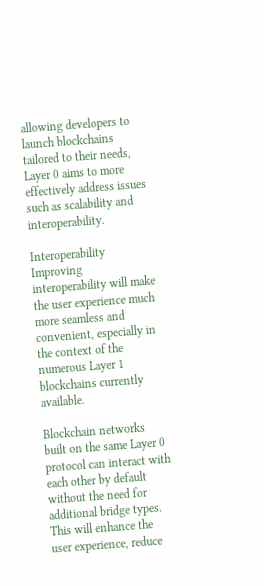allowing developers to launch blockchains tailored to their needs, Layer 0 aims to more effectively address issues such as scalability and interoperability.

Interoperability Improving interoperability will make the user experience much more seamless and convenient, especially in the context of the numerous Layer 1 blockchains currently available.

Blockchain networks built on the same Layer 0 protocol can interact with each other by default without the need for additional bridge types. This will enhance the user experience, reduce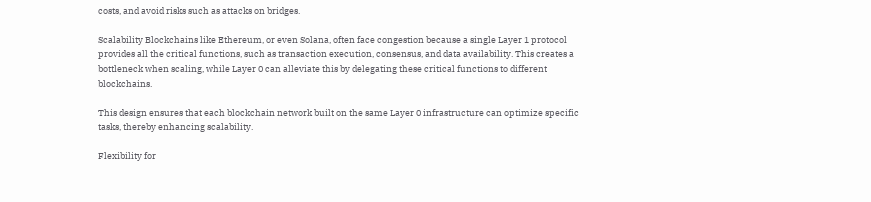costs, and avoid risks such as attacks on bridges.

Scalability Blockchains like Ethereum, or even Solana, often face congestion because a single Layer 1 protocol provides all the critical functions, such as transaction execution, consensus, and data availability. This creates a bottleneck when scaling, while Layer 0 can alleviate this by delegating these critical functions to different blockchains.

This design ensures that each blockchain network built on the same Layer 0 infrastructure can optimize specific tasks, thereby enhancing scalability.

Flexibility for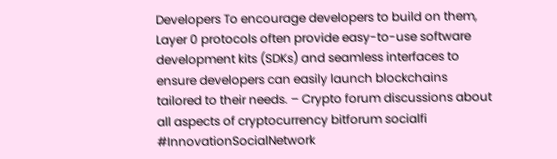Developers To encourage developers to build on them, Layer 0 protocols often provide easy-to-use software development kits (SDKs) and seamless interfaces to ensure developers can easily launch blockchains tailored to their needs. – Crypto forum discussions about all aspects of cryptocurrency bitforum socialfi #InnovationSocialNetwork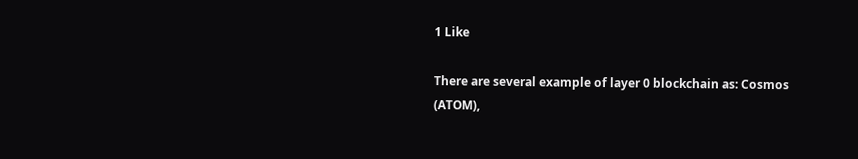1 Like

There are several example of layer 0 blockchain as: Cosmos (ATOM),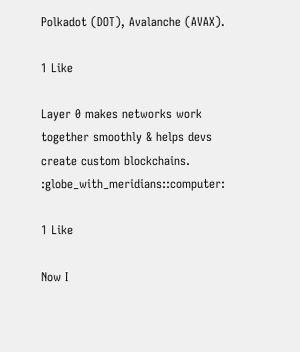Polkadot (DOT), Avalanche (AVAX).

1 Like

Layer 0 makes networks work together smoothly & helps devs create custom blockchains. :globe_with_meridians::computer:

1 Like

Now I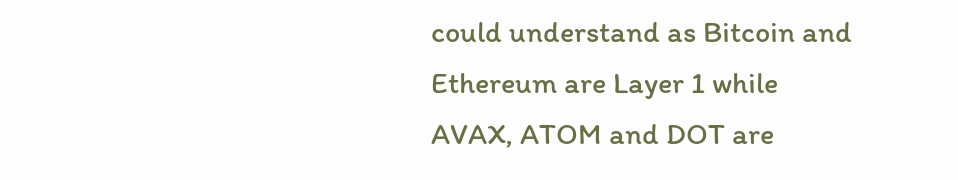could understand as Bitcoin and Ethereum are Layer 1 while AVAX, ATOM and DOT are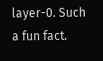layer-0. Such a fun fact.